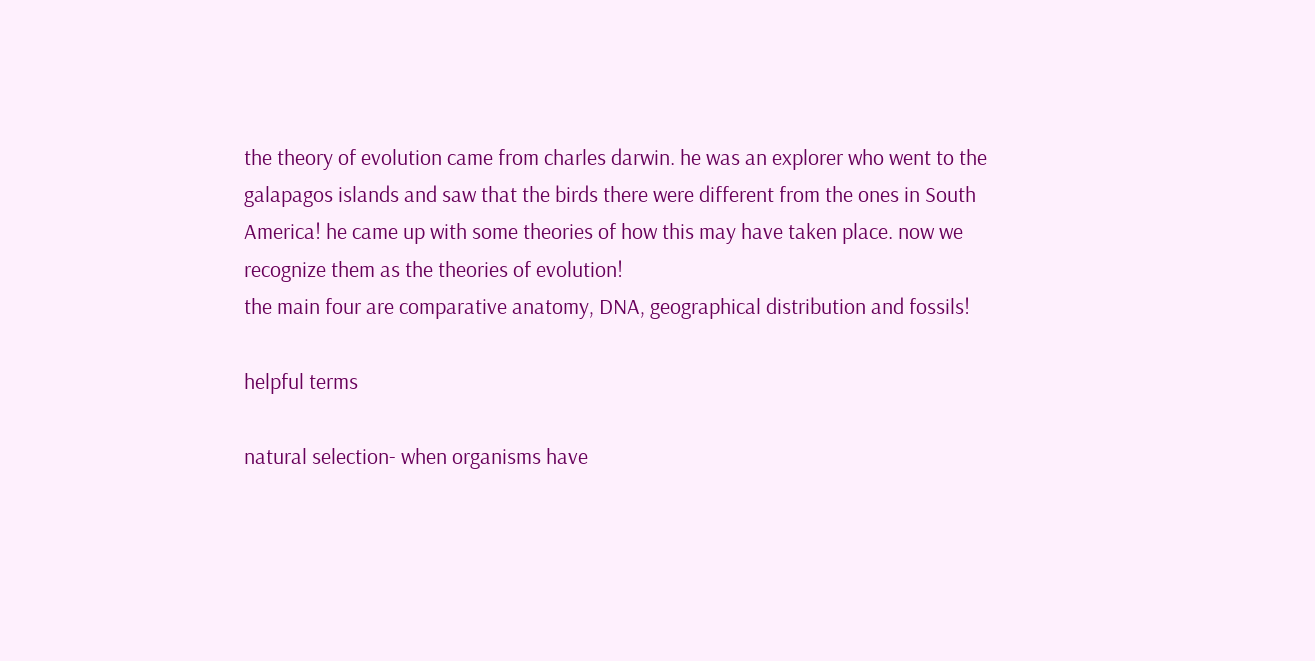the theory of evolution came from charles darwin. he was an explorer who went to the galapagos islands and saw that the birds there were different from the ones in South America! he came up with some theories of how this may have taken place. now we recognize them as the theories of evolution!
the main four are comparative anatomy, DNA, geographical distribution and fossils!

helpful terms

natural selection- when organisms have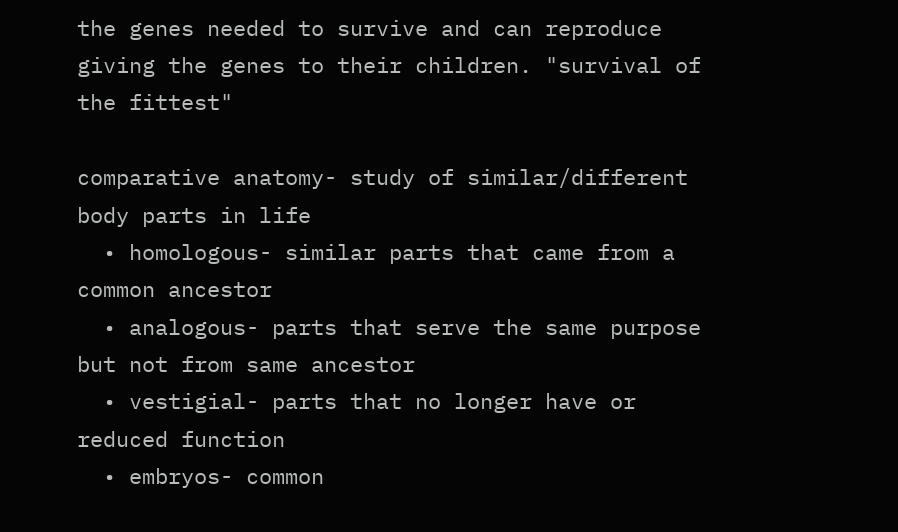the genes needed to survive and can reproduce giving the genes to their children. "survival of the fittest"

comparative anatomy- study of similar/different body parts in life
  • homologous- similar parts that came from a common ancestor
  • analogous- parts that serve the same purpose but not from same ancestor
  • vestigial- parts that no longer have or reduced function
  • embryos- common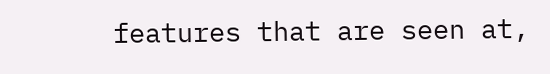features that are seen at,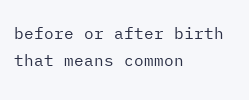before or after birth that means common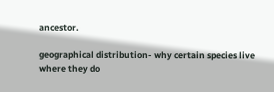ancestor.

geographical distribution- why certain species live where they do